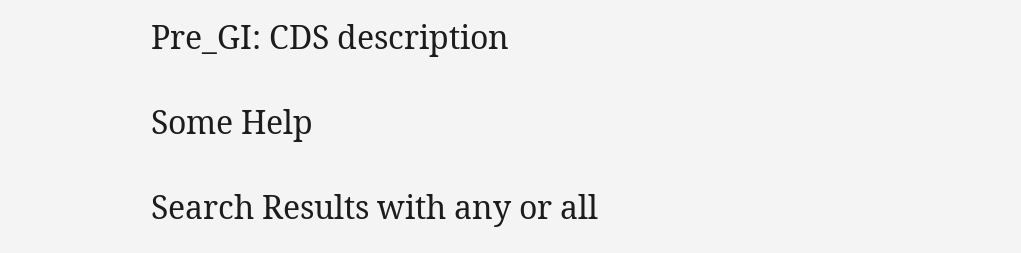Pre_GI: CDS description

Some Help

Search Results with any or all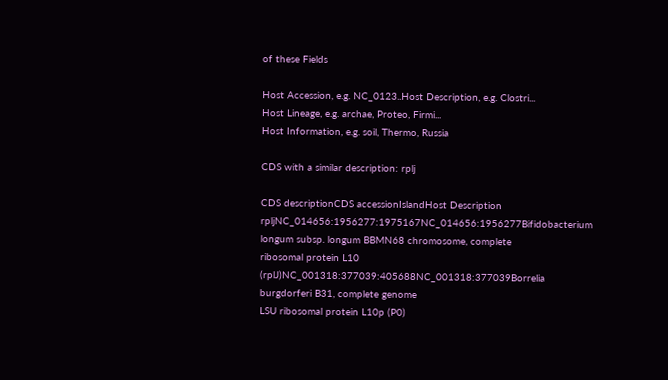of these Fields

Host Accession, e.g. NC_0123..Host Description, e.g. Clostri...
Host Lineage, e.g. archae, Proteo, Firmi...
Host Information, e.g. soil, Thermo, Russia

CDS with a similar description: rplj

CDS descriptionCDS accessionIslandHost Description
rpljNC_014656:1956277:1975167NC_014656:1956277Bifidobacterium longum subsp. longum BBMN68 chromosome, complete
ribosomal protein L10 (rplJ)NC_001318:377039:405688NC_001318:377039Borrelia burgdorferi B31, complete genome
LSU ribosomal protein L10p (P0)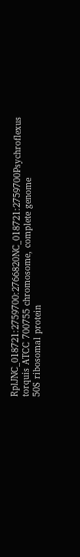RplJNC_018721:2759700:2766820NC_018721:2759700Psychroflexus torquis ATCC 700755 chromosome, complete genome
50S ribosomal protein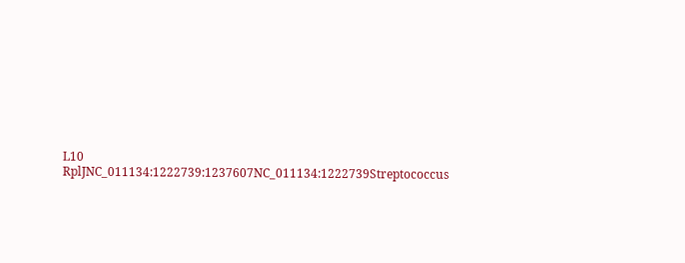L10 RplJNC_011134:1222739:1237607NC_011134:1222739Streptococcus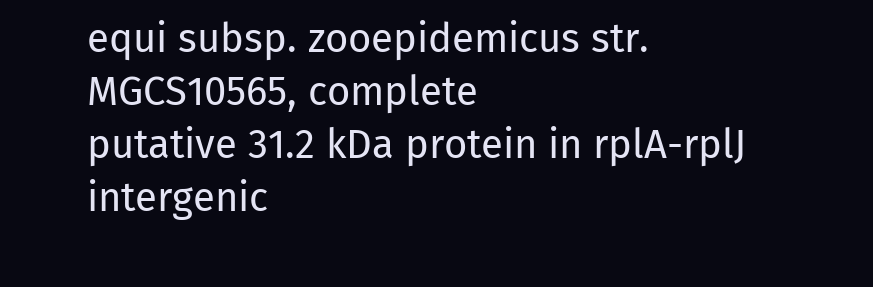equi subsp. zooepidemicus str. MGCS10565, complete
putative 31.2 kDa protein in rplA-rplJ intergenic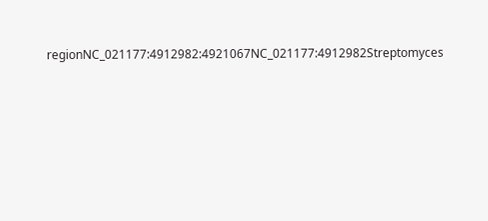regionNC_021177:4912982:4921067NC_021177:4912982Streptomyces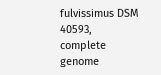fulvissimus DSM 40593, complete genome